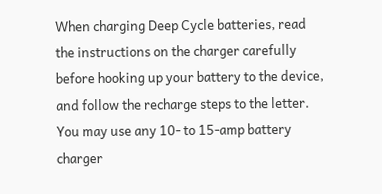When charging Deep Cycle batteries, read the instructions on the charger carefully before hooking up your battery to the device, and follow the recharge steps to the letter. You may use any 10- to 15-amp battery charger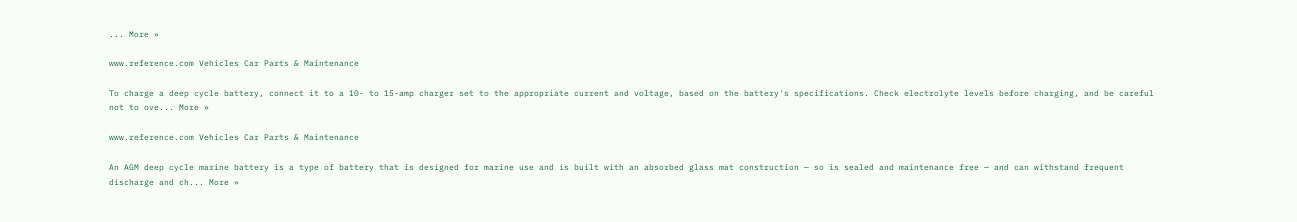... More »

www.reference.com Vehicles Car Parts & Maintenance

To charge a deep cycle battery, connect it to a 10- to 15-amp charger set to the appropriate current and voltage, based on the battery's specifications. Check electrolyte levels before charging, and be careful not to ove... More »

www.reference.com Vehicles Car Parts & Maintenance

An AGM deep cycle marine battery is a type of battery that is designed for marine use and is built with an absorbed glass mat construction — so is sealed and maintenance free — and can withstand frequent discharge and ch... More »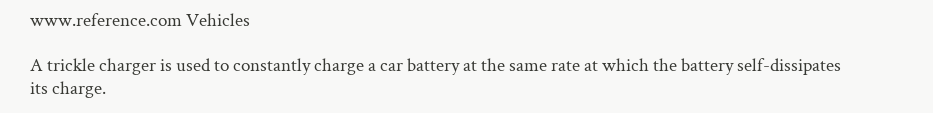www.reference.com Vehicles

A trickle charger is used to constantly charge a car battery at the same rate at which the battery self-dissipates its charge.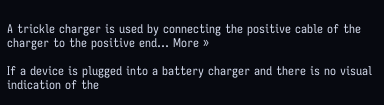A trickle charger is used by connecting the positive cable of the charger to the positive end... More »

If a device is plugged into a battery charger and there is no visual indication of the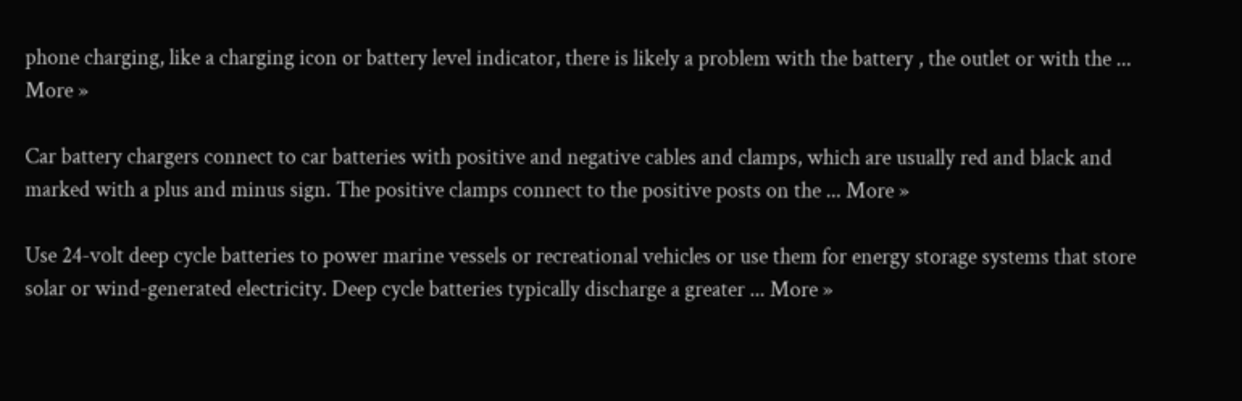phone charging, like a charging icon or battery level indicator, there is likely a problem with the battery , the outlet or with the ... More »

Car battery chargers connect to car batteries with positive and negative cables and clamps, which are usually red and black and marked with a plus and minus sign. The positive clamps connect to the positive posts on the ... More »

Use 24-volt deep cycle batteries to power marine vessels or recreational vehicles or use them for energy storage systems that store solar or wind-generated electricity. Deep cycle batteries typically discharge a greater ... More »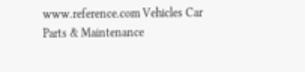www.reference.com Vehicles Car Parts & Maintenance